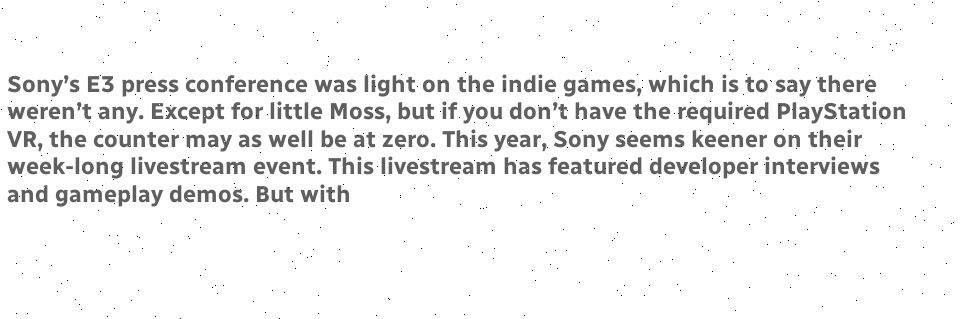Sony’s E3 press conference was light on the indie games, which is to say there weren’t any. Except for little Moss, but if you don’t have the required PlayStation VR, the counter may as well be at zero. This year, Sony seems keener on their week-long livestream event. This livestream has featured developer interviews and gameplay demos. But with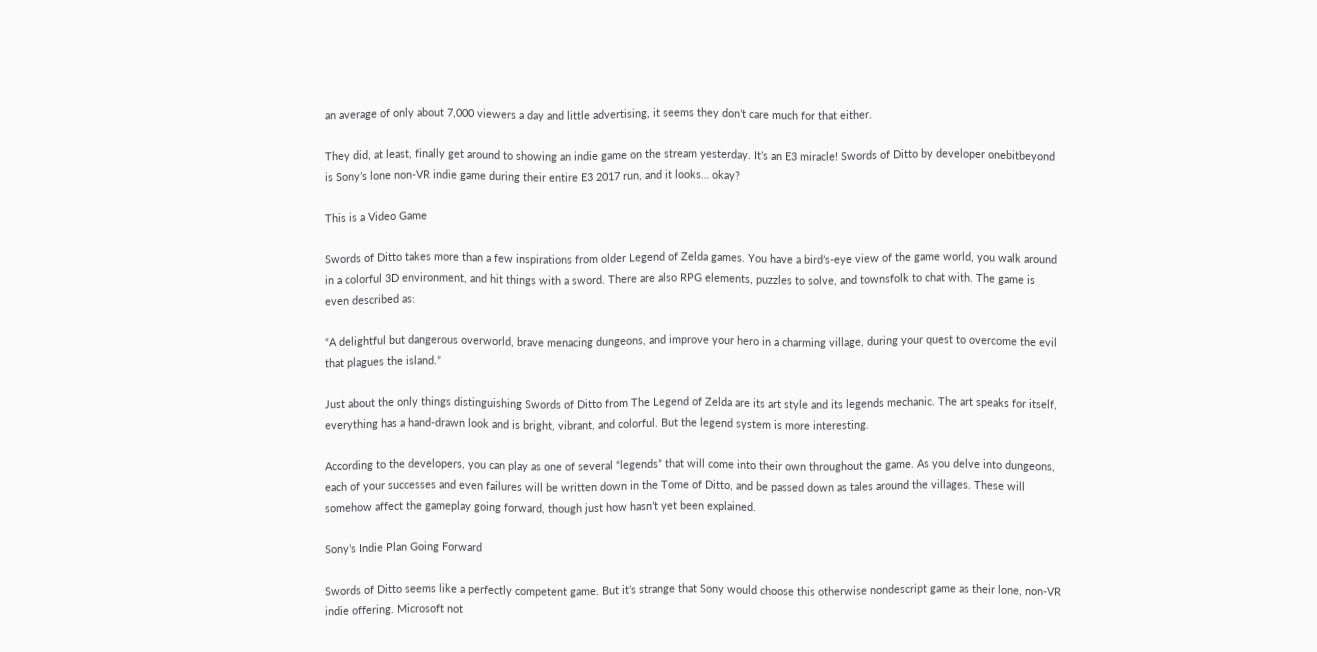an average of only about 7,000 viewers a day and little advertising, it seems they don’t care much for that either.

They did, at least, finally get around to showing an indie game on the stream yesterday. It’s an E3 miracle! Swords of Ditto by developer onebitbeyond is Sony’s lone non-VR indie game during their entire E3 2017 run, and it looks… okay?

This is a Video Game

Swords of Ditto takes more than a few inspirations from older Legend of Zelda games. You have a bird’s-eye view of the game world, you walk around in a colorful 3D environment, and hit things with a sword. There are also RPG elements, puzzles to solve, and townsfolk to chat with. The game is even described as:

“A delightful but dangerous overworld, brave menacing dungeons, and improve your hero in a charming village, during your quest to overcome the evil that plagues the island.”

Just about the only things distinguishing Swords of Ditto from The Legend of Zelda are its art style and its legends mechanic. The art speaks for itself, everything has a hand-drawn look and is bright, vibrant, and colorful. But the legend system is more interesting.

According to the developers, you can play as one of several “legends” that will come into their own throughout the game. As you delve into dungeons, each of your successes and even failures will be written down in the Tome of Ditto, and be passed down as tales around the villages. These will somehow affect the gameplay going forward, though just how hasn’t yet been explained.

Sony’s Indie Plan Going Forward

Swords of Ditto seems like a perfectly competent game. But it’s strange that Sony would choose this otherwise nondescript game as their lone, non-VR indie offering. Microsoft not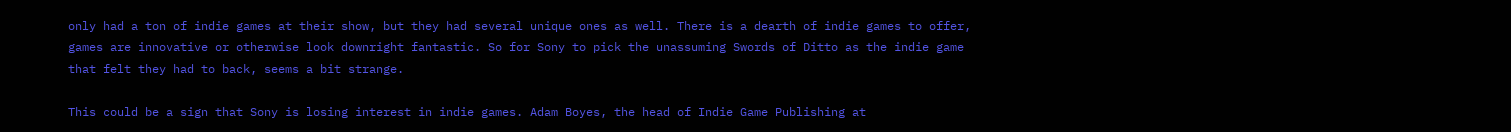only had a ton of indie games at their show, but they had several unique ones as well. There is a dearth of indie games to offer, games are innovative or otherwise look downright fantastic. So for Sony to pick the unassuming Swords of Ditto as the indie game that felt they had to back, seems a bit strange.

This could be a sign that Sony is losing interest in indie games. Adam Boyes, the head of Indie Game Publishing at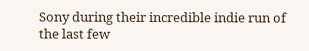Sony during their incredible indie run of the last few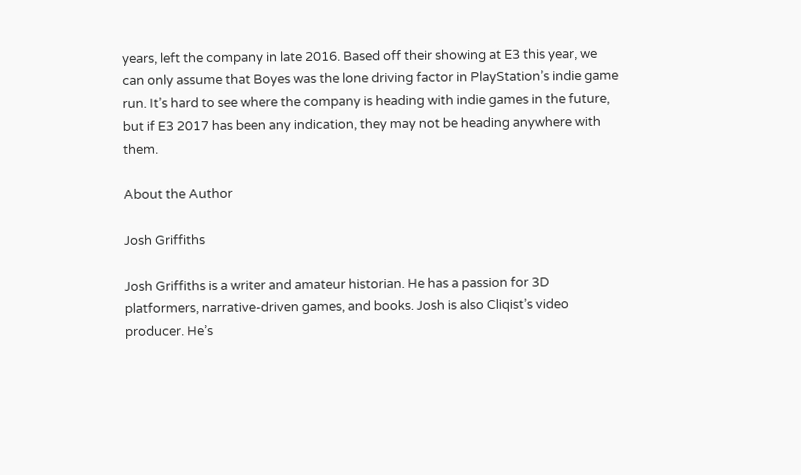years, left the company in late 2016. Based off their showing at E3 this year, we can only assume that Boyes was the lone driving factor in PlayStation’s indie game run. It’s hard to see where the company is heading with indie games in the future, but if E3 2017 has been any indication, they may not be heading anywhere with them.

About the Author

Josh Griffiths

Josh Griffiths is a writer and amateur historian. He has a passion for 3D platformers, narrative-driven games, and books. Josh is also Cliqist’s video producer. He’s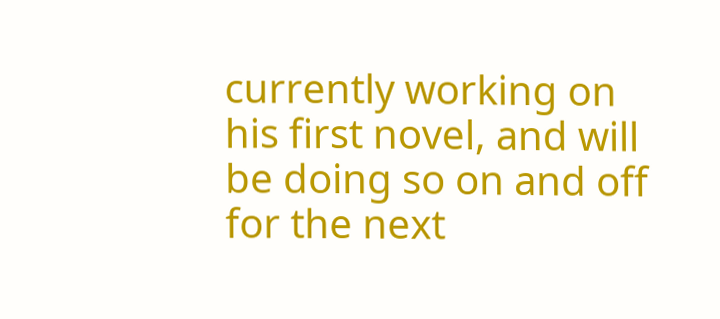currently working on his first novel, and will be doing so on and off for the next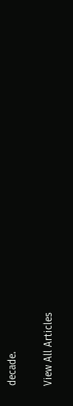decade.

View All Articles